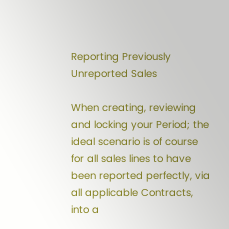Reporting Previously Unreported Sales

When creating, reviewing and locking your Period; the ideal scenario is of course for all sales lines to have been reported perfectly, via all applicable Contracts, into a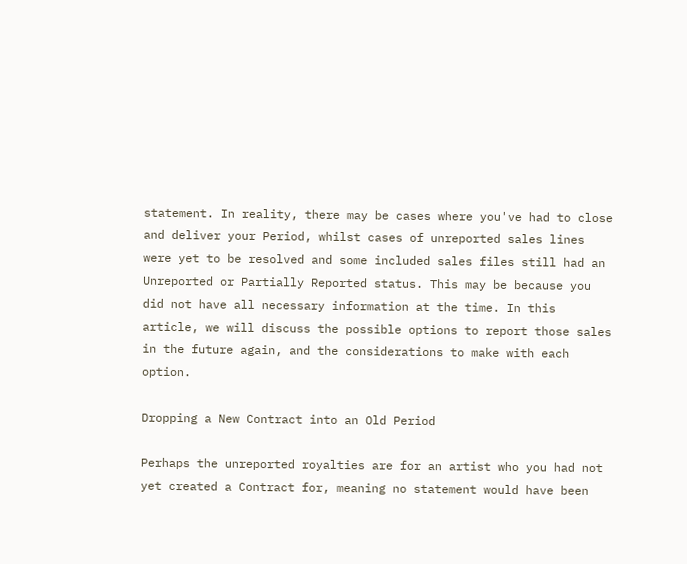statement. In reality, there may be cases where you've had to close and deliver your Period, whilst cases of unreported sales lines were yet to be resolved and some included sales files still had an Unreported or Partially Reported status. This may be because you did not have all necessary information at the time. In this article, we will discuss the possible options to report those sales in the future again, and the considerations to make with each option.

Dropping a New Contract into an Old Period

Perhaps the unreported royalties are for an artist who you had not yet created a Contract for, meaning no statement would have been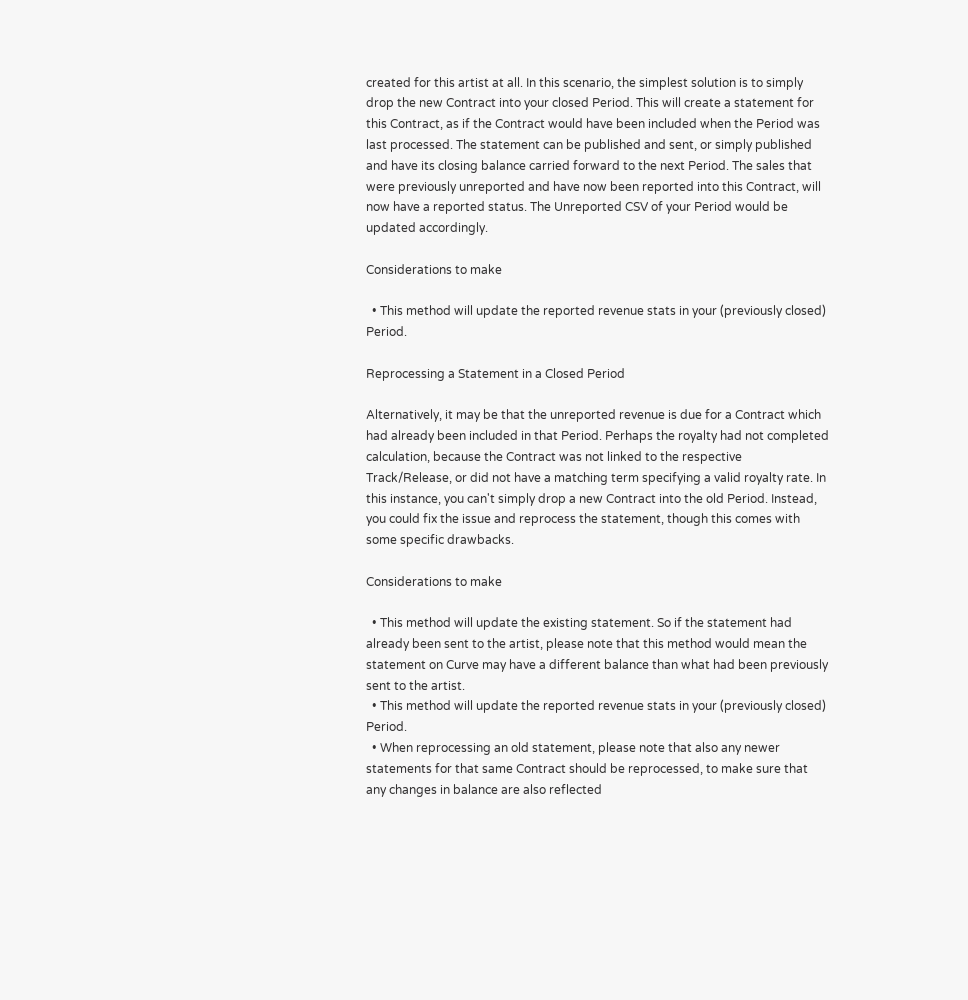created for this artist at all. In this scenario, the simplest solution is to simply drop the new Contract into your closed Period. This will create a statement for this Contract, as if the Contract would have been included when the Period was last processed. The statement can be published and sent, or simply published and have its closing balance carried forward to the next Period. The sales that were previously unreported and have now been reported into this Contract, will now have a reported status. The Unreported CSV of your Period would be updated accordingly.

Considerations to make

  • This method will update the reported revenue stats in your (previously closed) Period.

Reprocessing a Statement in a Closed Period

Alternatively, it may be that the unreported revenue is due for a Contract which had already been included in that Period. Perhaps the royalty had not completed calculation, because the Contract was not linked to the respective Track/Release, or did not have a matching term specifying a valid royalty rate. In this instance, you can't simply drop a new Contract into the old Period. Instead, you could fix the issue and reprocess the statement, though this comes with some specific drawbacks.

Considerations to make

  • This method will update the existing statement. So if the statement had already been sent to the artist, please note that this method would mean the statement on Curve may have a different balance than what had been previously sent to the artist.
  • This method will update the reported revenue stats in your (previously closed) Period.
  • When reprocessing an old statement, please note that also any newer statements for that same Contract should be reprocessed, to make sure that any changes in balance are also reflected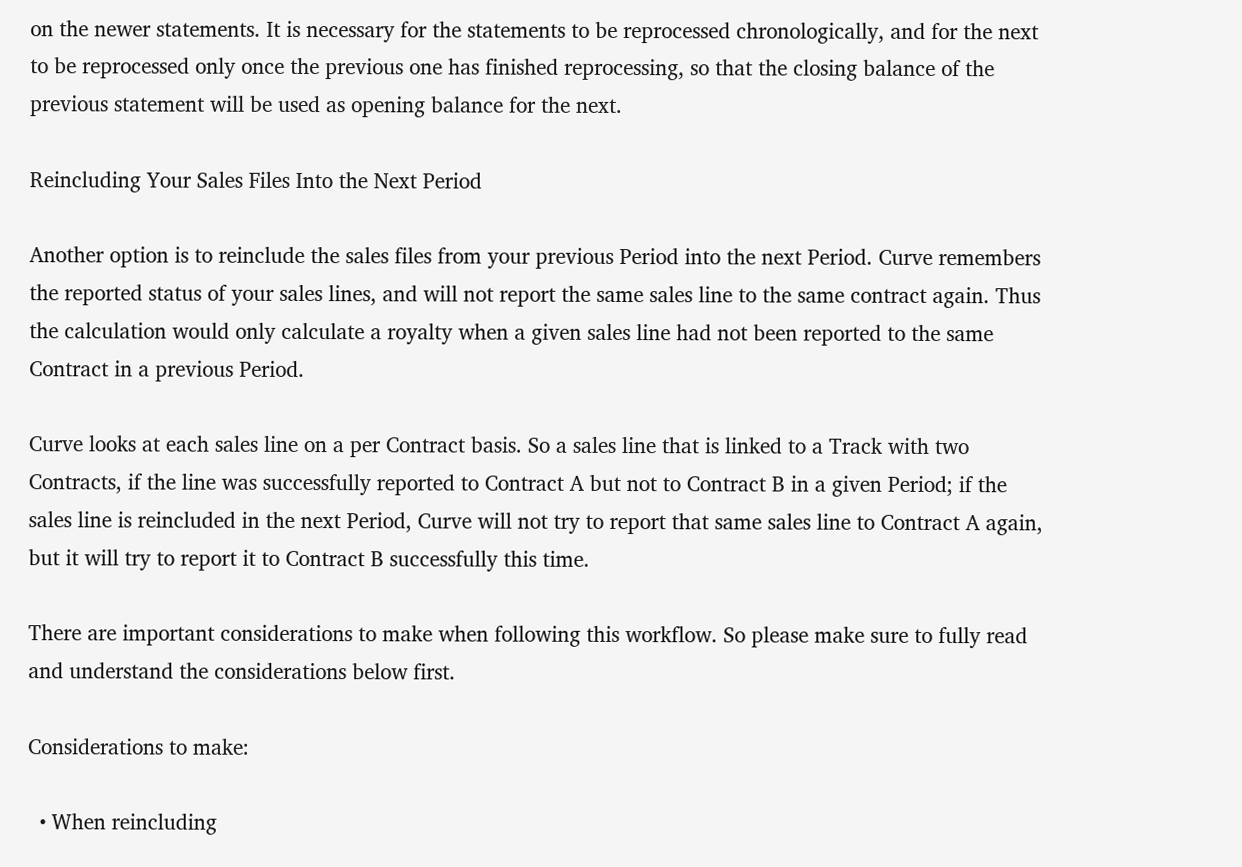on the newer statements. It is necessary for the statements to be reprocessed chronologically, and for the next to be reprocessed only once the previous one has finished reprocessing, so that the closing balance of the previous statement will be used as opening balance for the next.

Reincluding Your Sales Files Into the Next Period

Another option is to reinclude the sales files from your previous Period into the next Period. Curve remembers the reported status of your sales lines, and will not report the same sales line to the same contract again. Thus the calculation would only calculate a royalty when a given sales line had not been reported to the same Contract in a previous Period.

Curve looks at each sales line on a per Contract basis. So a sales line that is linked to a Track with two Contracts, if the line was successfully reported to Contract A but not to Contract B in a given Period; if the sales line is reincluded in the next Period, Curve will not try to report that same sales line to Contract A again, but it will try to report it to Contract B successfully this time.

There are important considerations to make when following this workflow. So please make sure to fully read and understand the considerations below first.

Considerations to make:

  • When reincluding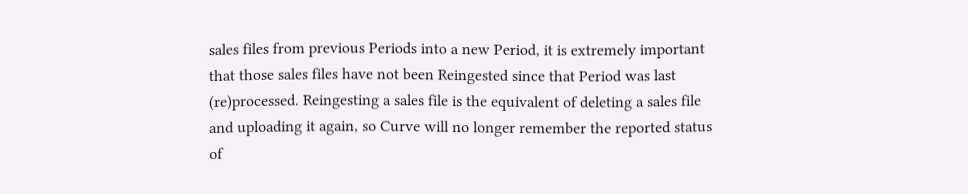sales files from previous Periods into a new Period, it is extremely important that those sales files have not been Reingested since that Period was last (re)processed. Reingesting a sales file is the equivalent of deleting a sales file and uploading it again, so Curve will no longer remember the reported status of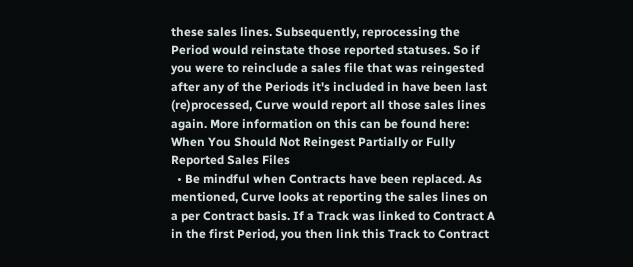these sales lines. Subsequently, reprocessing the Period would reinstate those reported statuses. So if you were to reinclude a sales file that was reingested after any of the Periods it's included in have been last (re)processed, Curve would report all those sales lines again. More information on this can be found here: When You Should Not Reingest Partially or Fully Reported Sales Files
  • Be mindful when Contracts have been replaced. As mentioned, Curve looks at reporting the sales lines on a per Contract basis. If a Track was linked to Contract A in the first Period, you then link this Track to Contract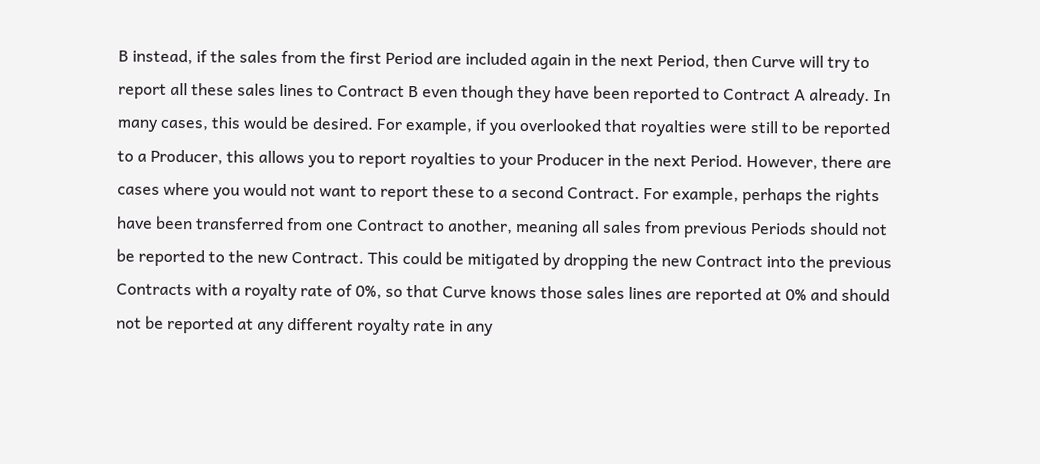B instead, if the sales from the first Period are included again in the next Period, then Curve will try to report all these sales lines to Contract B even though they have been reported to Contract A already. In many cases, this would be desired. For example, if you overlooked that royalties were still to be reported to a Producer, this allows you to report royalties to your Producer in the next Period. However, there are cases where you would not want to report these to a second Contract. For example, perhaps the rights have been transferred from one Contract to another, meaning all sales from previous Periods should not be reported to the new Contract. This could be mitigated by dropping the new Contract into the previous Contracts with a royalty rate of 0%, so that Curve knows those sales lines are reported at 0% and should not be reported at any different royalty rate in any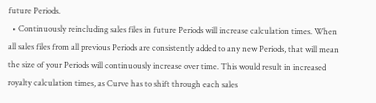future Periods.
  • Continuously reincluding sales files in future Periods will increase calculation times. When all sales files from all previous Periods are consistently added to any new Periods, that will mean the size of your Periods will continuously increase over time. This would result in increased royalty calculation times, as Curve has to shift through each sales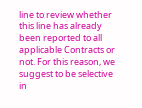line to review whether this line has already been reported to all applicable Contracts or not. For this reason, we suggest to be selective in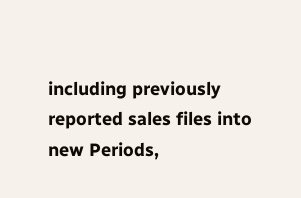including previously reported sales files into new Periods,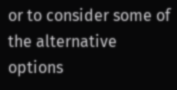or to consider some of the alternative options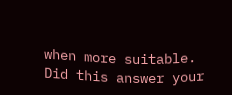when more suitable.
Did this answer your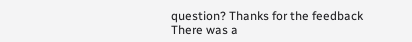question? Thanks for the feedback There was a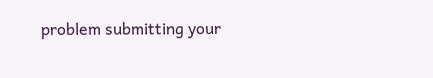problem submitting your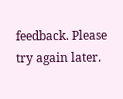feedback. Please try again later.